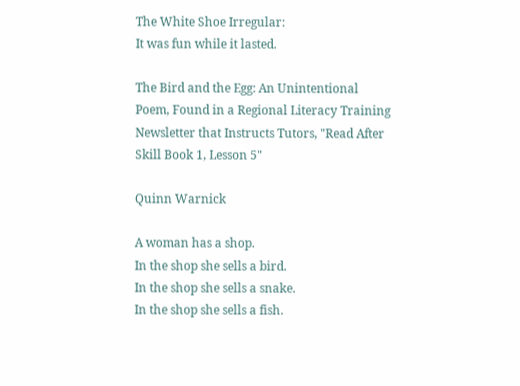The White Shoe Irregular:
It was fun while it lasted.

The Bird and the Egg: An Unintentional Poem, Found in a Regional Literacy Training Newsletter that Instructs Tutors, "Read After Skill Book 1, Lesson 5"

Quinn Warnick

A woman has a shop.
In the shop she sells a bird.
In the shop she sells a snake.
In the shop she sells a fish.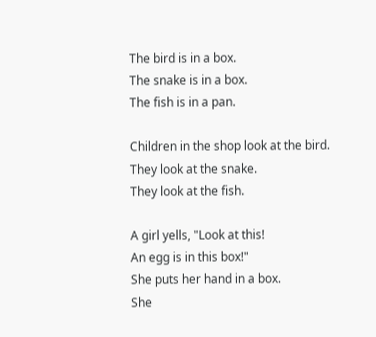The bird is in a box.
The snake is in a box.
The fish is in a pan.

Children in the shop look at the bird.
They look at the snake.
They look at the fish.

A girl yells, "Look at this!
An egg is in this box!"
She puts her hand in a box.
She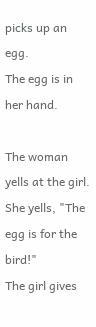picks up an egg.
The egg is in her hand.

The woman yells at the girl.
She yells, "The egg is for the bird!"
The girl gives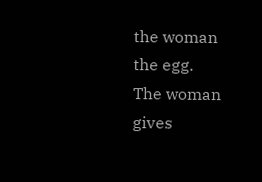the woman the egg.
The woman gives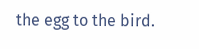the egg to the bird.